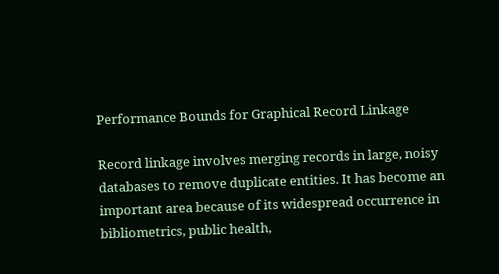Performance Bounds for Graphical Record Linkage

Record linkage involves merging records in large, noisy databases to remove duplicate entities. It has become an important area because of its widespread occurrence in bibliometrics, public health,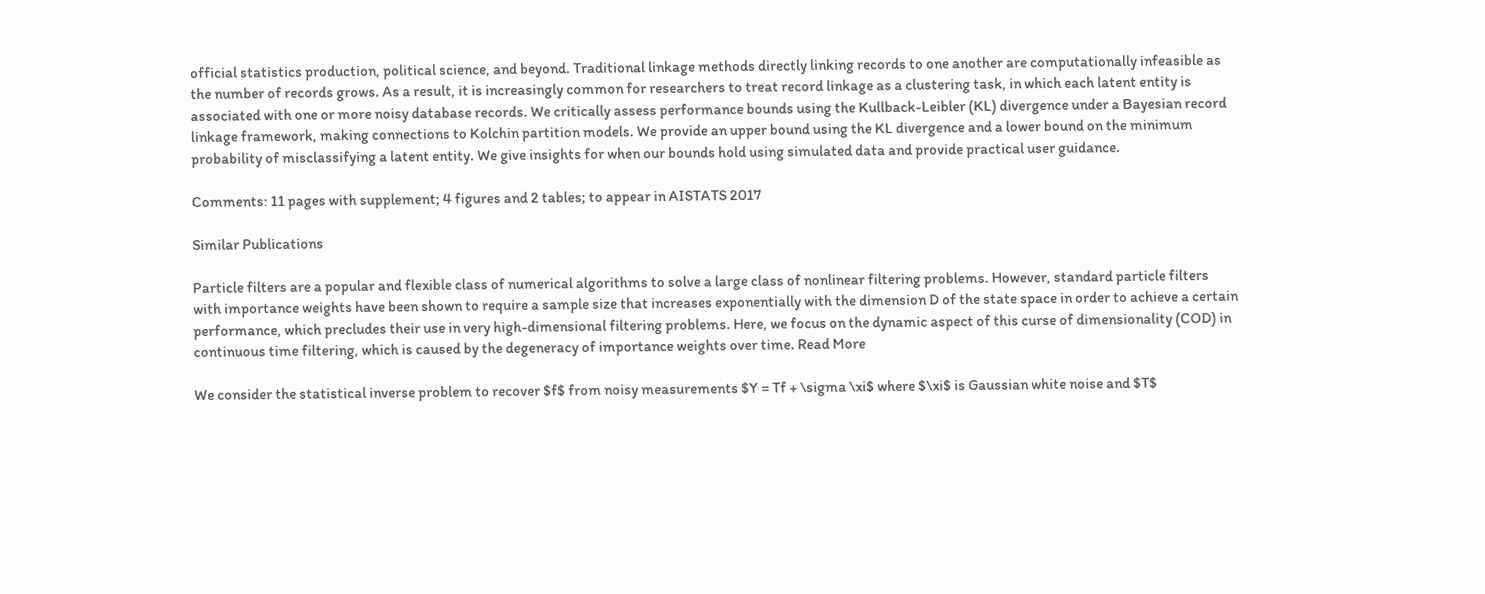official statistics production, political science, and beyond. Traditional linkage methods directly linking records to one another are computationally infeasible as the number of records grows. As a result, it is increasingly common for researchers to treat record linkage as a clustering task, in which each latent entity is associated with one or more noisy database records. We critically assess performance bounds using the Kullback-Leibler (KL) divergence under a Bayesian record linkage framework, making connections to Kolchin partition models. We provide an upper bound using the KL divergence and a lower bound on the minimum probability of misclassifying a latent entity. We give insights for when our bounds hold using simulated data and provide practical user guidance.

Comments: 11 pages with supplement; 4 figures and 2 tables; to appear in AISTATS 2017

Similar Publications

Particle filters are a popular and flexible class of numerical algorithms to solve a large class of nonlinear filtering problems. However, standard particle filters with importance weights have been shown to require a sample size that increases exponentially with the dimension D of the state space in order to achieve a certain performance, which precludes their use in very high-dimensional filtering problems. Here, we focus on the dynamic aspect of this curse of dimensionality (COD) in continuous time filtering, which is caused by the degeneracy of importance weights over time. Read More

We consider the statistical inverse problem to recover $f$ from noisy measurements $Y = Tf + \sigma \xi$ where $\xi$ is Gaussian white noise and $T$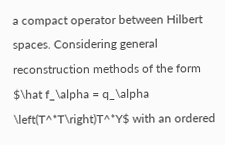a compact operator between Hilbert spaces. Considering general reconstruction methods of the form $\hat f_\alpha = q_\alpha \left(T^*T\right)T^*Y$ with an ordered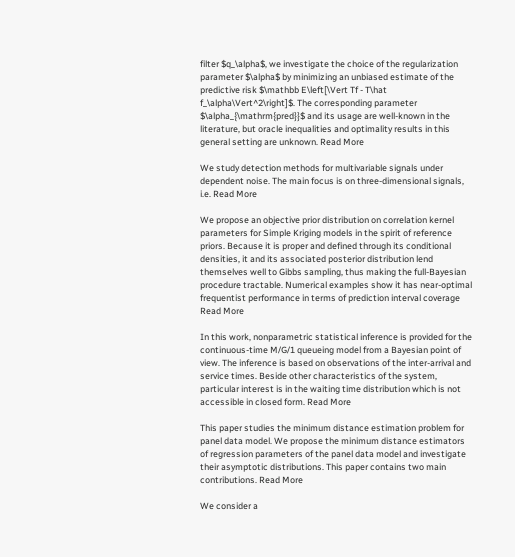filter $q_\alpha$, we investigate the choice of the regularization parameter $\alpha$ by minimizing an unbiased estimate of the predictive risk $\mathbb E\left[\Vert Tf - T\hat f_\alpha\Vert^2\right]$. The corresponding parameter $\alpha_{\mathrm{pred}}$ and its usage are well-known in the literature, but oracle inequalities and optimality results in this general setting are unknown. Read More

We study detection methods for multivariable signals under dependent noise. The main focus is on three-dimensional signals, i.e. Read More

We propose an objective prior distribution on correlation kernel parameters for Simple Kriging models in the spirit of reference priors. Because it is proper and defined through its conditional densities, it and its associated posterior distribution lend themselves well to Gibbs sampling, thus making the full-Bayesian procedure tractable. Numerical examples show it has near-optimal frequentist performance in terms of prediction interval coverage Read More

In this work, nonparametric statistical inference is provided for the continuous-time M/G/1 queueing model from a Bayesian point of view. The inference is based on observations of the inter-arrival and service times. Beside other characteristics of the system, particular interest is in the waiting time distribution which is not accessible in closed form. Read More

This paper studies the minimum distance estimation problem for panel data model. We propose the minimum distance estimators of regression parameters of the panel data model and investigate their asymptotic distributions. This paper contains two main contributions. Read More

We consider a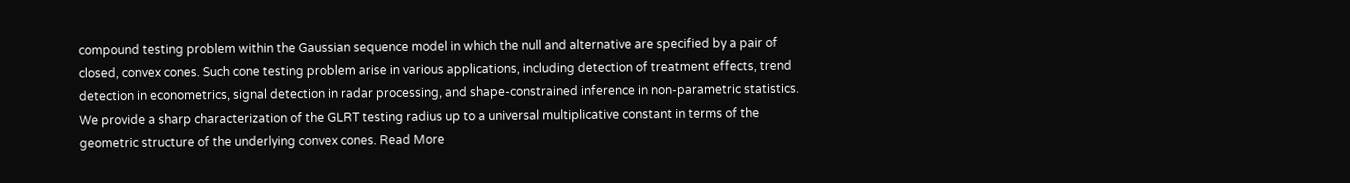compound testing problem within the Gaussian sequence model in which the null and alternative are specified by a pair of closed, convex cones. Such cone testing problem arise in various applications, including detection of treatment effects, trend detection in econometrics, signal detection in radar processing, and shape-constrained inference in non-parametric statistics. We provide a sharp characterization of the GLRT testing radius up to a universal multiplicative constant in terms of the geometric structure of the underlying convex cones. Read More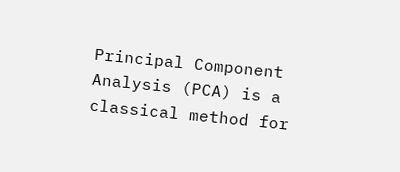Principal Component Analysis (PCA) is a classical method for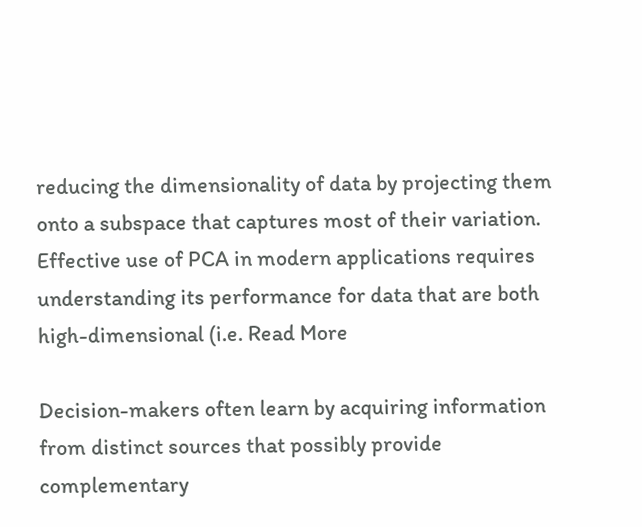reducing the dimensionality of data by projecting them onto a subspace that captures most of their variation. Effective use of PCA in modern applications requires understanding its performance for data that are both high-dimensional (i.e. Read More

Decision-makers often learn by acquiring information from distinct sources that possibly provide complementary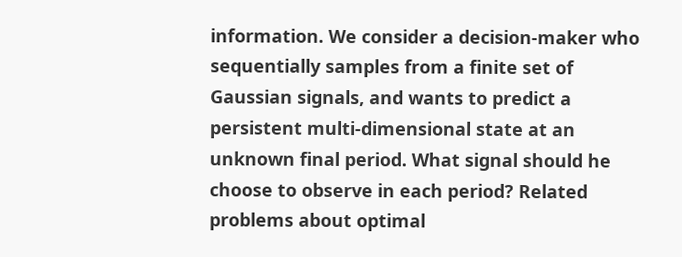information. We consider a decision-maker who sequentially samples from a finite set of Gaussian signals, and wants to predict a persistent multi-dimensional state at an unknown final period. What signal should he choose to observe in each period? Related problems about optimal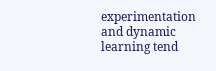experimentation and dynamic learning tend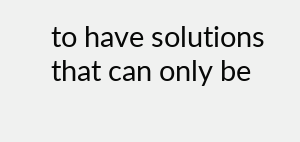to have solutions that can only be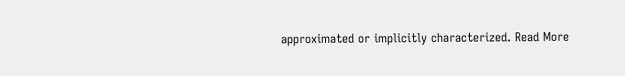approximated or implicitly characterized. Read More